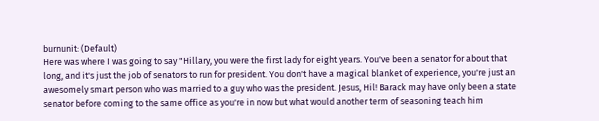burnunit: (Default)
Here was where I was going to say "Hillary, you were the first lady for eight years. You've been a senator for about that long, and it's just the job of senators to run for president. You don't have a magical blanket of experience, you're just an awesomely smart person who was married to a guy who was the president. Jesus, Hil! Barack may have only been a state senator before coming to the same office as you're in now but what would another term of seasoning teach him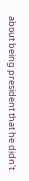about being president that he didn't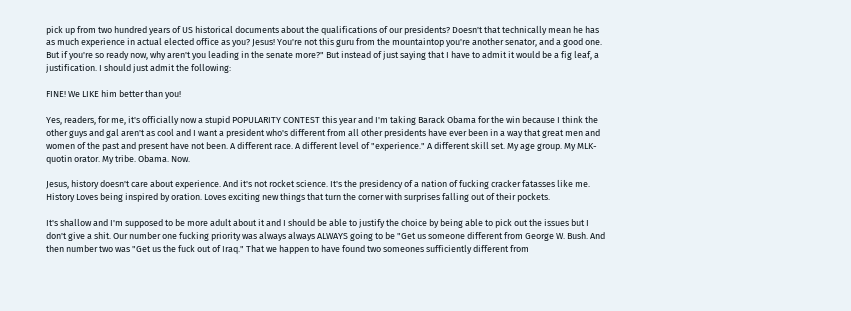pick up from two hundred years of US historical documents about the qualifications of our presidents? Doesn't that technically mean he has as much experience in actual elected office as you? Jesus! You're not this guru from the mountaintop you're another senator, and a good one. But if you're so ready now, why aren't you leading in the senate more?" But instead of just saying that I have to admit it would be a fig leaf, a justification. I should just admit the following:

FINE! We LIKE him better than you!

Yes, readers, for me, it's officially now a stupid POPULARITY CONTEST this year and I'm taking Barack Obama for the win because I think the other guys and gal aren't as cool and I want a president who's different from all other presidents have ever been in a way that great men and women of the past and present have not been. A different race. A different level of "experience." A different skill set. My age group. My MLK-quotin orator. My tribe. Obama. Now.

Jesus, history doesn't care about experience. And it's not rocket science. It's the presidency of a nation of fucking cracker fatasses like me. History Loves being inspired by oration. Loves exciting new things that turn the corner with surprises falling out of their pockets.

It's shallow and I'm supposed to be more adult about it and I should be able to justify the choice by being able to pick out the issues but I don't give a shit. Our number one fucking priority was always always ALWAYS going to be "Get us someone different from George W. Bush. And then number two was "Get us the fuck out of Iraq." That we happen to have found two someones sufficiently different from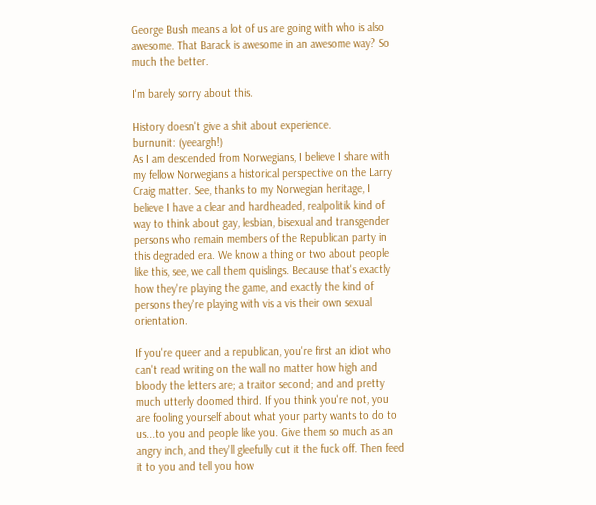George Bush means a lot of us are going with who is also awesome. That Barack is awesome in an awesome way? So much the better.

I'm barely sorry about this.

History doesn't give a shit about experience.
burnunit: (yeeargh!)
As I am descended from Norwegians, I believe I share with my fellow Norwegians a historical perspective on the Larry Craig matter. See, thanks to my Norwegian heritage, I believe I have a clear and hardheaded, realpolitik kind of way to think about gay, lesbian, bisexual and transgender persons who remain members of the Republican party in this degraded era. We know a thing or two about people like this, see, we call them quislings. Because that's exactly how they're playing the game, and exactly the kind of persons they're playing with vis a vis their own sexual orientation.

If you're queer and a republican, you're first an idiot who can't read writing on the wall no matter how high and bloody the letters are; a traitor second; and and pretty much utterly doomed third. If you think you're not, you are fooling yourself about what your party wants to do to us...to you and people like you. Give them so much as an angry inch, and they'll gleefully cut it the fuck off. Then feed it to you and tell you how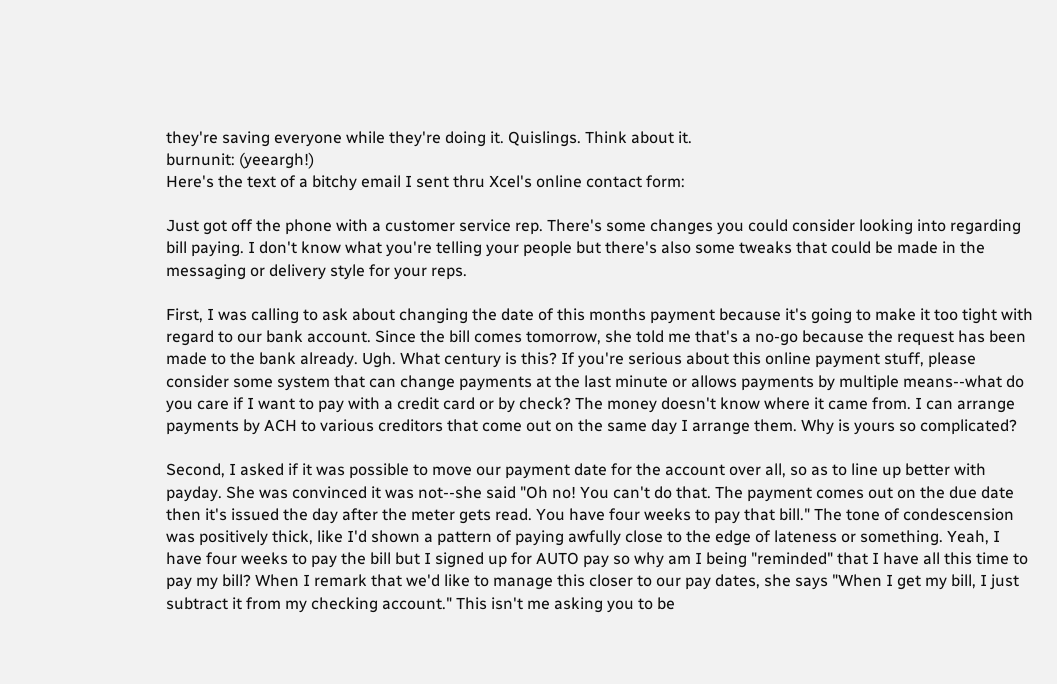they're saving everyone while they're doing it. Quislings. Think about it.
burnunit: (yeeargh!)
Here's the text of a bitchy email I sent thru Xcel's online contact form:

Just got off the phone with a customer service rep. There's some changes you could consider looking into regarding bill paying. I don't know what you're telling your people but there's also some tweaks that could be made in the messaging or delivery style for your reps.

First, I was calling to ask about changing the date of this months payment because it's going to make it too tight with regard to our bank account. Since the bill comes tomorrow, she told me that's a no-go because the request has been made to the bank already. Ugh. What century is this? If you're serious about this online payment stuff, please consider some system that can change payments at the last minute or allows payments by multiple means--what do you care if I want to pay with a credit card or by check? The money doesn't know where it came from. I can arrange payments by ACH to various creditors that come out on the same day I arrange them. Why is yours so complicated?

Second, I asked if it was possible to move our payment date for the account over all, so as to line up better with payday. She was convinced it was not--she said "Oh no! You can't do that. The payment comes out on the due date then it's issued the day after the meter gets read. You have four weeks to pay that bill." The tone of condescension was positively thick, like I'd shown a pattern of paying awfully close to the edge of lateness or something. Yeah, I have four weeks to pay the bill but I signed up for AUTO pay so why am I being "reminded" that I have all this time to pay my bill? When I remark that we'd like to manage this closer to our pay dates, she says "When I get my bill, I just subtract it from my checking account." This isn't me asking you to be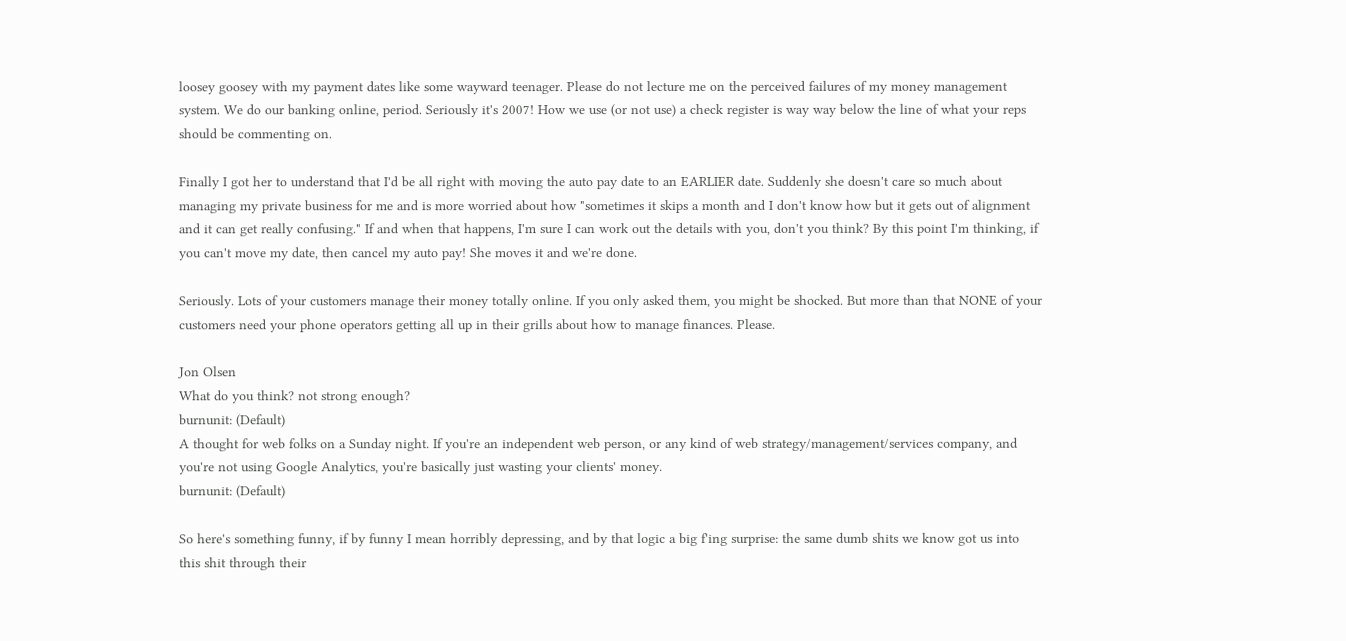loosey goosey with my payment dates like some wayward teenager. Please do not lecture me on the perceived failures of my money management system. We do our banking online, period. Seriously it's 2007! How we use (or not use) a check register is way way below the line of what your reps should be commenting on.

Finally I got her to understand that I'd be all right with moving the auto pay date to an EARLIER date. Suddenly she doesn't care so much about managing my private business for me and is more worried about how "sometimes it skips a month and I don't know how but it gets out of alignment and it can get really confusing." If and when that happens, I'm sure I can work out the details with you, don't you think? By this point I'm thinking, if you can't move my date, then cancel my auto pay! She moves it and we're done.

Seriously. Lots of your customers manage their money totally online. If you only asked them, you might be shocked. But more than that NONE of your customers need your phone operators getting all up in their grills about how to manage finances. Please.

Jon Olsen
What do you think? not strong enough?
burnunit: (Default)
A thought for web folks on a Sunday night. If you're an independent web person, or any kind of web strategy/management/services company, and you're not using Google Analytics, you're basically just wasting your clients' money.
burnunit: (Default)

So here's something funny, if by funny I mean horribly depressing, and by that logic a big f'ing surprise: the same dumb shits we know got us into this shit through their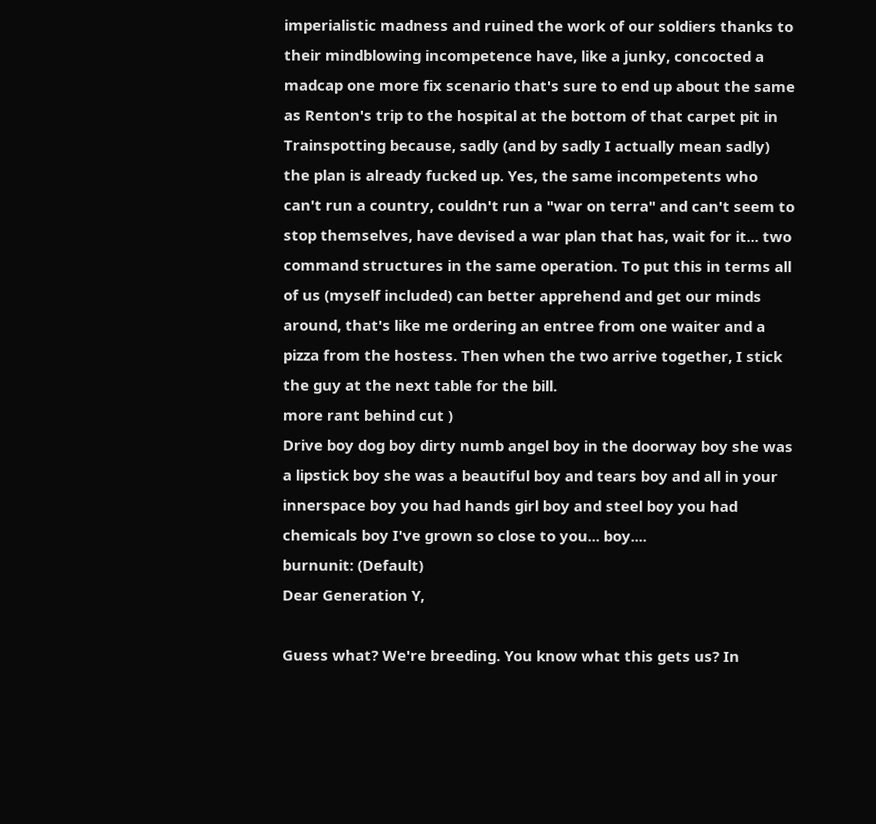imperialistic madness and ruined the work of our soldiers thanks to their mindblowing incompetence have, like a junky, concocted a madcap one more fix scenario that's sure to end up about the same as Renton's trip to the hospital at the bottom of that carpet pit in Trainspotting because, sadly (and by sadly I actually mean sadly) the plan is already fucked up. Yes, the same incompetents who can't run a country, couldn't run a "war on terra" and can't seem to stop themselves, have devised a war plan that has, wait for it... two command structures in the same operation. To put this in terms all of us (myself included) can better apprehend and get our minds around, that's like me ordering an entree from one waiter and a pizza from the hostess. Then when the two arrive together, I stick the guy at the next table for the bill.
more rant behind cut )
Drive boy dog boy dirty numb angel boy in the doorway boy she was a lipstick boy she was a beautiful boy and tears boy and all in your innerspace boy you had hands girl boy and steel boy you had chemicals boy I've grown so close to you... boy....
burnunit: (Default)
Dear Generation Y,

Guess what? We're breeding. You know what this gets us? In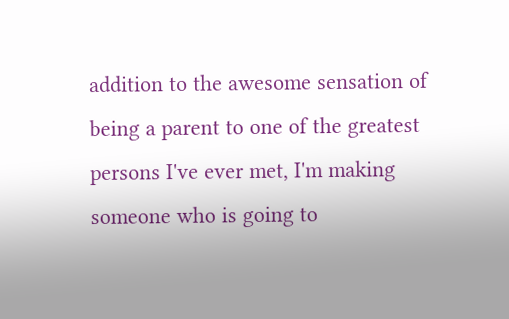addition to the awesome sensation of being a parent to one of the greatest persons I've ever met, I'm making someone who is going to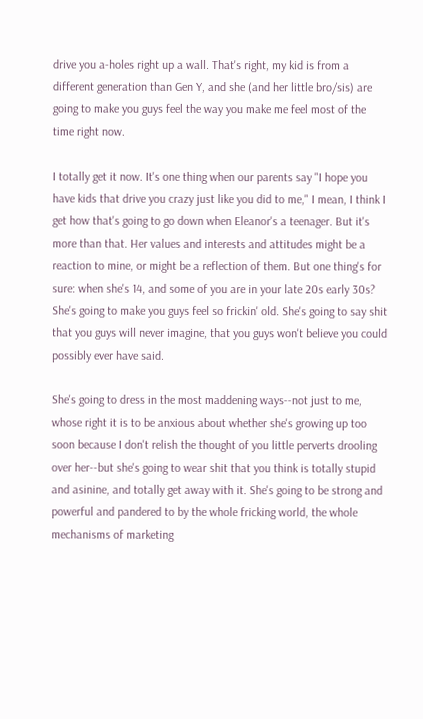drive you a-holes right up a wall. That's right, my kid is from a different generation than Gen Y, and she (and her little bro/sis) are going to make you guys feel the way you make me feel most of the time right now.

I totally get it now. It's one thing when our parents say "I hope you have kids that drive you crazy just like you did to me," I mean, I think I get how that's going to go down when Eleanor's a teenager. But it's more than that. Her values and interests and attitudes might be a reaction to mine, or might be a reflection of them. But one thing's for sure: when she's 14, and some of you are in your late 20s early 30s? She's going to make you guys feel so frickin' old. She's going to say shit that you guys will never imagine, that you guys won't believe you could possibly ever have said.

She's going to dress in the most maddening ways--not just to me, whose right it is to be anxious about whether she's growing up too soon because I don't relish the thought of you little perverts drooling over her--but she's going to wear shit that you think is totally stupid and asinine, and totally get away with it. She's going to be strong and powerful and pandered to by the whole fricking world, the whole mechanisms of marketing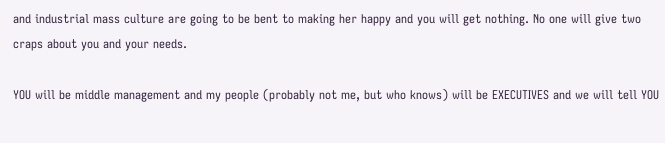and industrial mass culture are going to be bent to making her happy and you will get nothing. No one will give two craps about you and your needs.

YOU will be middle management and my people (probably not me, but who knows) will be EXECUTIVES and we will tell YOU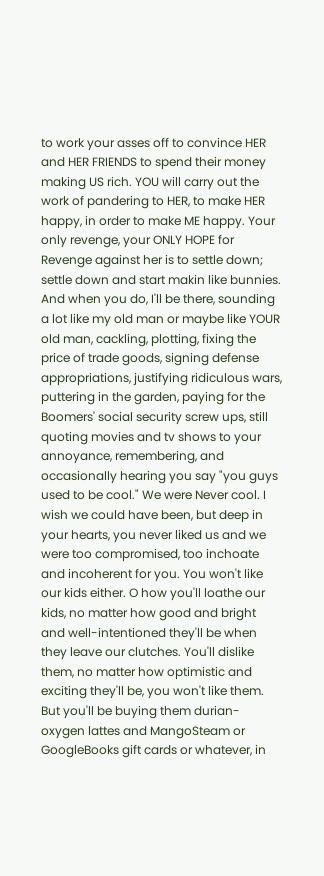to work your asses off to convince HER and HER FRIENDS to spend their money making US rich. YOU will carry out the work of pandering to HER, to make HER happy, in order to make ME happy. Your only revenge, your ONLY HOPE for Revenge against her is to settle down; settle down and start makin like bunnies. And when you do, I'll be there, sounding a lot like my old man or maybe like YOUR old man, cackling, plotting, fixing the price of trade goods, signing defense appropriations, justifying ridiculous wars, puttering in the garden, paying for the Boomers' social security screw ups, still quoting movies and tv shows to your annoyance, remembering, and occasionally hearing you say "you guys used to be cool." We were Never cool. I wish we could have been, but deep in your hearts, you never liked us and we were too compromised, too inchoate and incoherent for you. You won't like our kids either. O how you'll loathe our kids, no matter how good and bright and well-intentioned they'll be when they leave our clutches. You'll dislike them, no matter how optimistic and exciting they'll be, you won't like them. But you'll be buying them durian-oxygen lattes and MangoSteam or GoogleBooks gift cards or whatever, in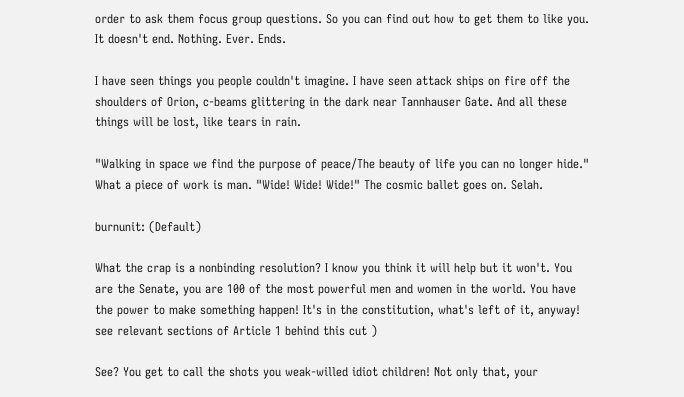order to ask them focus group questions. So you can find out how to get them to like you. It doesn't end. Nothing. Ever. Ends.

I have seen things you people couldn't imagine. I have seen attack ships on fire off the shoulders of Orion, c-beams glittering in the dark near Tannhauser Gate. And all these things will be lost, like tears in rain.

"Walking in space we find the purpose of peace/The beauty of life you can no longer hide." What a piece of work is man. "Wide! Wide! Wide!" The cosmic ballet goes on. Selah.

burnunit: (Default)

What the crap is a nonbinding resolution? I know you think it will help but it won't. You are the Senate, you are 100 of the most powerful men and women in the world. You have the power to make something happen! It's in the constitution, what's left of it, anyway! see relevant sections of Article 1 behind this cut )

See? You get to call the shots you weak-willed idiot children! Not only that, your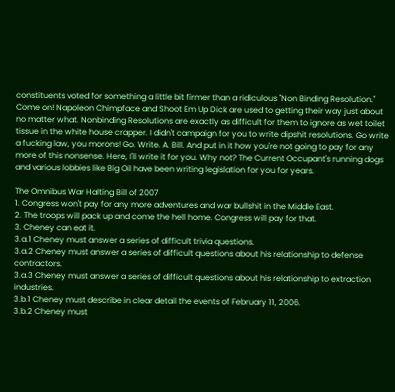constituents voted for something a little bit firmer than a ridiculous "Non Binding Resolution." Come on! Napoleon Chimpface and Shoot Em Up Dick are used to getting their way just about no matter what. Nonbinding Resolutions are exactly as difficult for them to ignore as wet toilet tissue in the white house crapper. I didn't campaign for you to write dipshit resolutions. Go write a fucking law, you morons! Go. Write. A. Bill. And put in it how you're not going to pay for any more of this nonsense. Here, I'll write it for you. Why not? The Current Occupant's running dogs and various lobbies like Big Oil have been writing legislation for you for years.

The Omnibus War Halting Bill of 2007
1. Congress won't pay for any more adventures and war bullshit in the Middle East.
2. The troops will pack up and come the hell home. Congress will pay for that.
3. Cheney can eat it.
3.a.1 Cheney must answer a series of difficult trivia questions.
3.a.2 Cheney must answer a series of difficult questions about his relationship to defense contractors.
3.a.3 Cheney must answer a series of difficult questions about his relationship to extraction industries.
3.b.1 Cheney must describe in clear detail the events of February 11, 2006.
3.b.2 Cheney must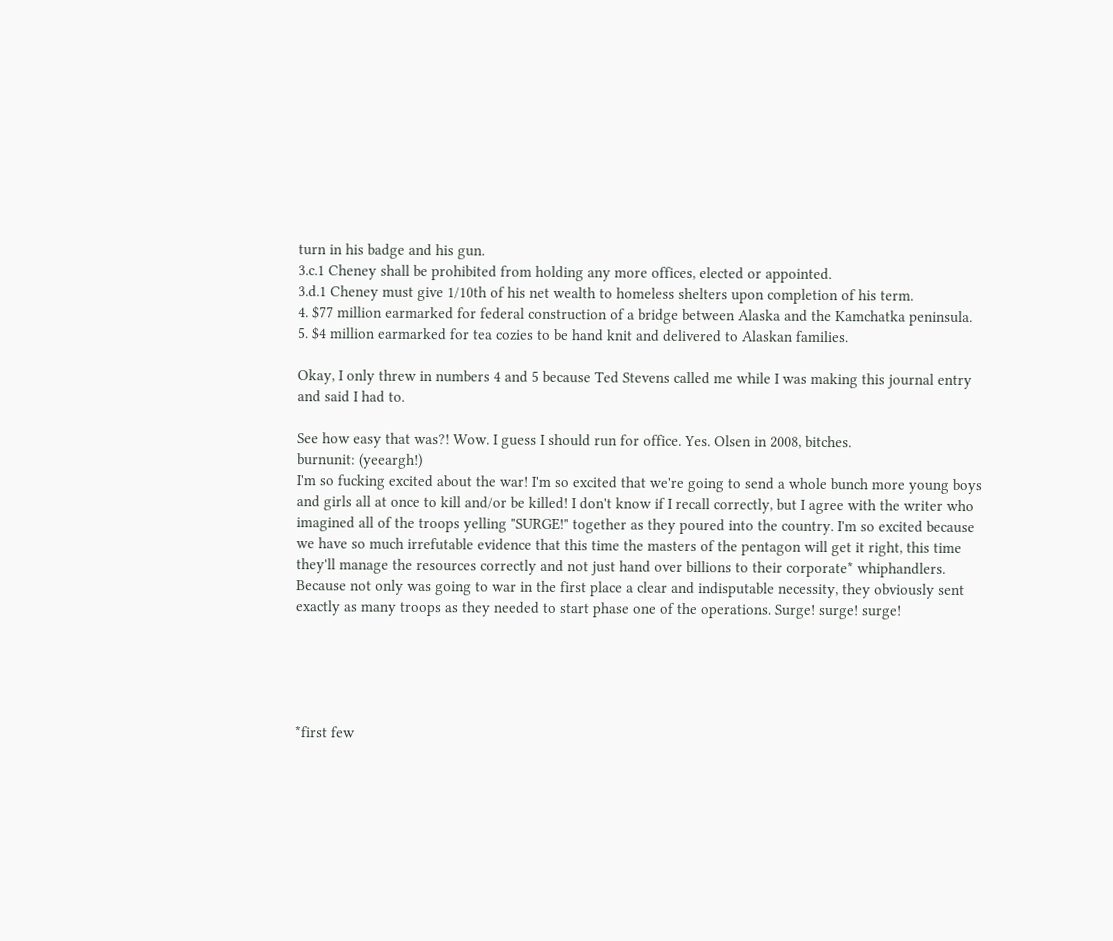turn in his badge and his gun.
3.c.1 Cheney shall be prohibited from holding any more offices, elected or appointed.
3.d.1 Cheney must give 1/10th of his net wealth to homeless shelters upon completion of his term.
4. $77 million earmarked for federal construction of a bridge between Alaska and the Kamchatka peninsula.
5. $4 million earmarked for tea cozies to be hand knit and delivered to Alaskan families.

Okay, I only threw in numbers 4 and 5 because Ted Stevens called me while I was making this journal entry and said I had to.

See how easy that was?! Wow. I guess I should run for office. Yes. Olsen in 2008, bitches.
burnunit: (yeeargh!)
I'm so fucking excited about the war! I'm so excited that we're going to send a whole bunch more young boys and girls all at once to kill and/or be killed! I don't know if I recall correctly, but I agree with the writer who imagined all of the troops yelling "SURGE!" together as they poured into the country. I'm so excited because we have so much irrefutable evidence that this time the masters of the pentagon will get it right, this time they'll manage the resources correctly and not just hand over billions to their corporate* whiphandlers. Because not only was going to war in the first place a clear and indisputable necessity, they obviously sent exactly as many troops as they needed to start phase one of the operations. Surge! surge! surge!





*first few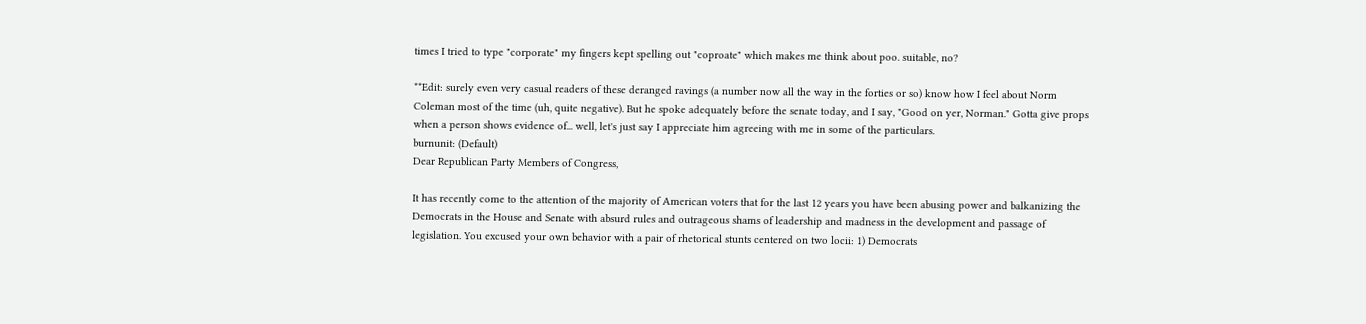times I tried to type "corporate" my fingers kept spelling out "coproate" which makes me think about poo. suitable, no?

**Edit: surely even very casual readers of these deranged ravings (a number now all the way in the forties or so) know how I feel about Norm Coleman most of the time (uh, quite negative). But he spoke adequately before the senate today, and I say, "Good on yer, Norman." Gotta give props when a person shows evidence of... well, let's just say I appreciate him agreeing with me in some of the particulars.
burnunit: (Default)
Dear Republican Party Members of Congress,

It has recently come to the attention of the majority of American voters that for the last 12 years you have been abusing power and balkanizing the Democrats in the House and Senate with absurd rules and outrageous shams of leadership and madness in the development and passage of legislation. You excused your own behavior with a pair of rhetorical stunts centered on two locii: 1) Democrats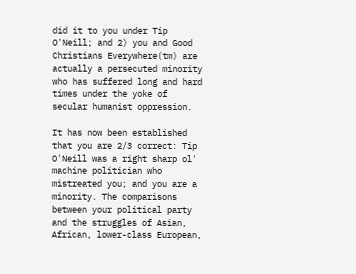did it to you under Tip O'Neill; and 2) you and Good Christians Everywhere(tm) are actually a persecuted minority who has suffered long and hard times under the yoke of secular humanist oppression.

It has now been established that you are 2/3 correct: Tip O'Neill was a right sharp ol' machine politician who mistreated you; and you are a minority. The comparisons between your political party and the struggles of Asian, African, lower-class European,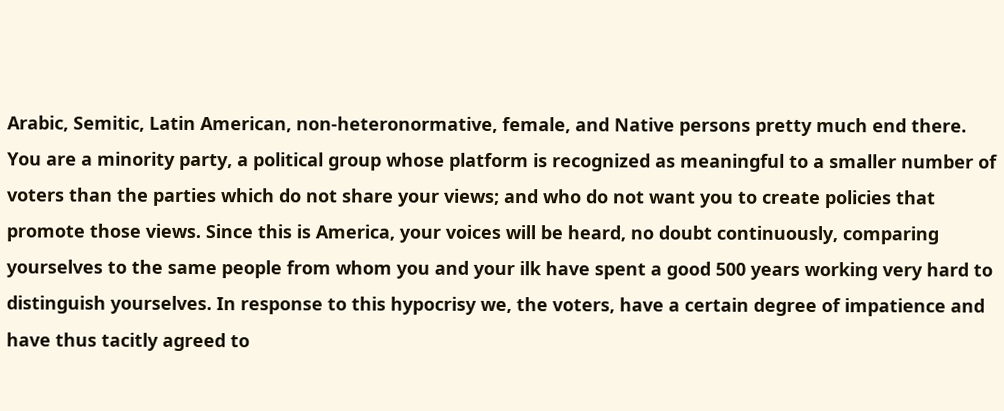Arabic, Semitic, Latin American, non-heteronormative, female, and Native persons pretty much end there. You are a minority party, a political group whose platform is recognized as meaningful to a smaller number of voters than the parties which do not share your views; and who do not want you to create policies that promote those views. Since this is America, your voices will be heard, no doubt continuously, comparing yourselves to the same people from whom you and your ilk have spent a good 500 years working very hard to distinguish yourselves. In response to this hypocrisy we, the voters, have a certain degree of impatience and have thus tacitly agreed to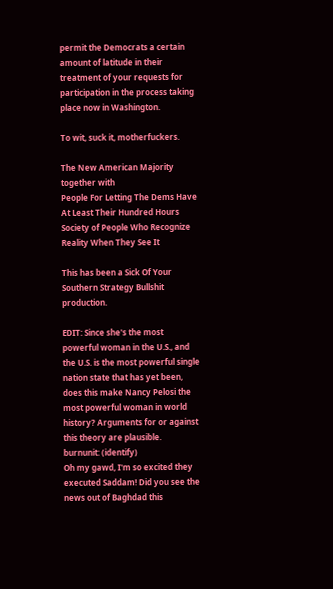permit the Democrats a certain amount of latitude in their treatment of your requests for participation in the process taking place now in Washington.

To wit, suck it, motherfuckers.

The New American Majority
together with
People For Letting The Dems Have At Least Their Hundred Hours
Society of People Who Recognize Reality When They See It

This has been a Sick Of Your Southern Strategy Bullshit production.

EDIT: Since she's the most powerful woman in the U.S., and the U.S. is the most powerful single nation state that has yet been, does this make Nancy Pelosi the most powerful woman in world history? Arguments for or against this theory are plausible.
burnunit: (identify)
Oh my gawd, I'm so excited they executed Saddam! Did you see the news out of Baghdad this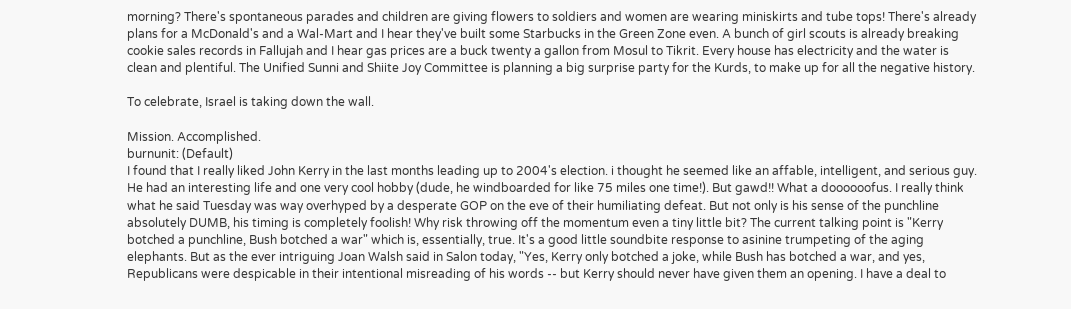morning? There's spontaneous parades and children are giving flowers to soldiers and women are wearing miniskirts and tube tops! There's already plans for a McDonald's and a Wal-Mart and I hear they've built some Starbucks in the Green Zone even. A bunch of girl scouts is already breaking cookie sales records in Fallujah and I hear gas prices are a buck twenty a gallon from Mosul to Tikrit. Every house has electricity and the water is clean and plentiful. The Unified Sunni and Shiite Joy Committee is planning a big surprise party for the Kurds, to make up for all the negative history.

To celebrate, Israel is taking down the wall.

Mission. Accomplished.
burnunit: (Default)
I found that I really liked John Kerry in the last months leading up to 2004's election. i thought he seemed like an affable, intelligent, and serious guy. He had an interesting life and one very cool hobby (dude, he windboarded for like 75 miles one time!). But gawd!! What a doooooofus. I really think what he said Tuesday was way overhyped by a desperate GOP on the eve of their humiliating defeat. But not only is his sense of the punchline absolutely DUMB, his timing is completely foolish! Why risk throwing off the momentum even a tiny little bit? The current talking point is "Kerry botched a punchline, Bush botched a war" which is, essentially, true. It's a good little soundbite response to asinine trumpeting of the aging elephants. But as the ever intriguing Joan Walsh said in Salon today, "Yes, Kerry only botched a joke, while Bush has botched a war, and yes, Republicans were despicable in their intentional misreading of his words -- but Kerry should never have given them an opening. I have a deal to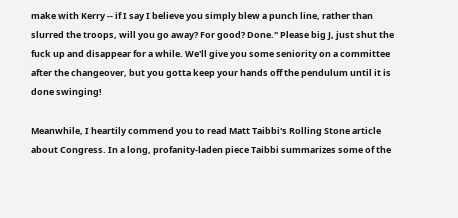make with Kerry -- if I say I believe you simply blew a punch line, rather than slurred the troops, will you go away? For good? Done." Please big J, just shut the fuck up and disappear for a while. We'll give you some seniority on a committee after the changeover, but you gotta keep your hands off the pendulum until it is done swinging!

Meanwhile, I heartily commend you to read Matt Taibbi's Rolling Stone article about Congress. In a long, profanity-laden piece Taibbi summarizes some of the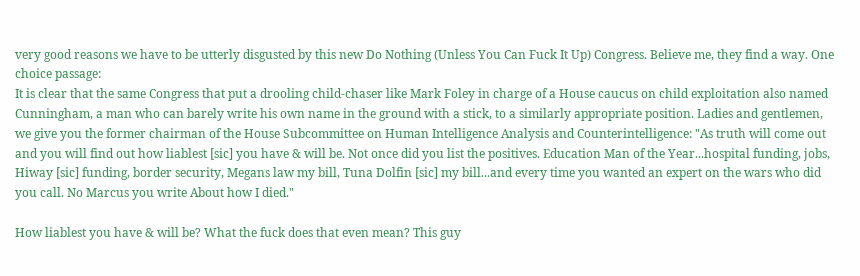very good reasons we have to be utterly disgusted by this new Do Nothing (Unless You Can Fuck It Up) Congress. Believe me, they find a way. One choice passage:
It is clear that the same Congress that put a drooling child-chaser like Mark Foley in charge of a House caucus on child exploitation also named Cunningham, a man who can barely write his own name in the ground with a stick, to a similarly appropriate position. Ladies and gentlemen, we give you the former chairman of the House Subcommittee on Human Intelligence Analysis and Counterintelligence: "As truth will come out and you will find out how liablest [sic] you have & will be. Not once did you list the positives. Education Man of the Year...hospital funding, jobs, Hiway [sic] funding, border security, Megans law my bill, Tuna Dolfin [sic] my bill...and every time you wanted an expert on the wars who did you call. No Marcus you write About how I died."

How liablest you have & will be? What the fuck does that even mean? This guy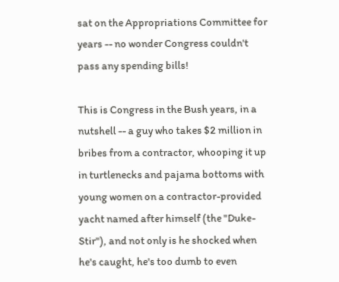sat on the Appropriations Committee for years -- no wonder Congress couldn't pass any spending bills!

This is Congress in the Bush years, in a nutshell -- a guy who takes $2 million in bribes from a contractor, whooping it up in turtlenecks and pajama bottoms with young women on a contractor-provided yacht named after himself (the "Duke-Stir"), and not only is he shocked when he's caught, he's too dumb to even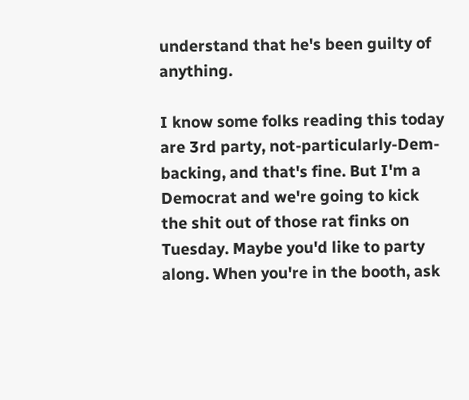understand that he's been guilty of anything.

I know some folks reading this today are 3rd party, not-particularly-Dem-backing, and that's fine. But I'm a Democrat and we're going to kick the shit out of those rat finks on Tuesday. Maybe you'd like to party along. When you're in the booth, ask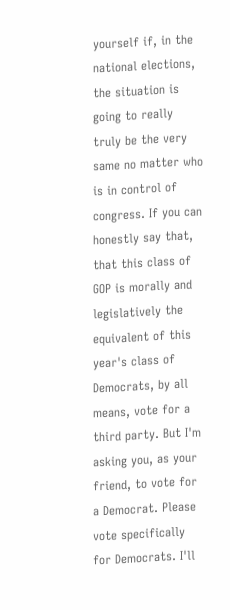yourself if, in the national elections, the situation is going to really truly be the very same no matter who is in control of congress. If you can honestly say that, that this class of GOP is morally and legislatively the equivalent of this year's class of Democrats, by all means, vote for a third party. But I'm asking you, as your friend, to vote for a Democrat. Please vote specifically for Democrats. I'll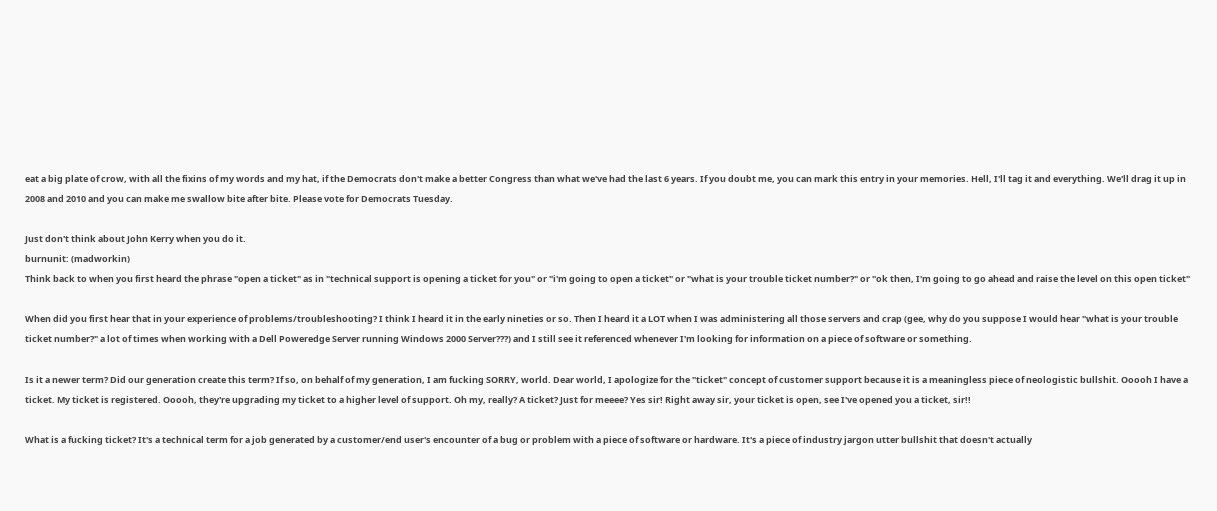eat a big plate of crow, with all the fixins of my words and my hat, if the Democrats don't make a better Congress than what we've had the last 6 years. If you doubt me, you can mark this entry in your memories. Hell, I'll tag it and everything. We'll drag it up in 2008 and 2010 and you can make me swallow bite after bite. Please vote for Democrats Tuesday.

Just don't think about John Kerry when you do it.
burnunit: (madworkin)
Think back to when you first heard the phrase "open a ticket" as in "technical support is opening a ticket for you" or "i'm going to open a ticket" or "what is your trouble ticket number?" or "ok then, I'm going to go ahead and raise the level on this open ticket"

When did you first hear that in your experience of problems/troubleshooting? I think I heard it in the early nineties or so. Then I heard it a LOT when I was administering all those servers and crap (gee, why do you suppose I would hear "what is your trouble ticket number?" a lot of times when working with a Dell Poweredge Server running Windows 2000 Server???) and I still see it referenced whenever I'm looking for information on a piece of software or something.

Is it a newer term? Did our generation create this term? If so, on behalf of my generation, I am fucking SORRY, world. Dear world, I apologize for the "ticket" concept of customer support because it is a meaningless piece of neologistic bullshit. Ooooh I have a ticket. My ticket is registered. Ooooh, they're upgrading my ticket to a higher level of support. Oh my, really? A ticket? Just for meeee? Yes sir! Right away sir, your ticket is open, see I've opened you a ticket, sir!!

What is a fucking ticket? It's a technical term for a job generated by a customer/end user's encounter of a bug or problem with a piece of software or hardware. It's a piece of industry jargon utter bullshit that doesn't actually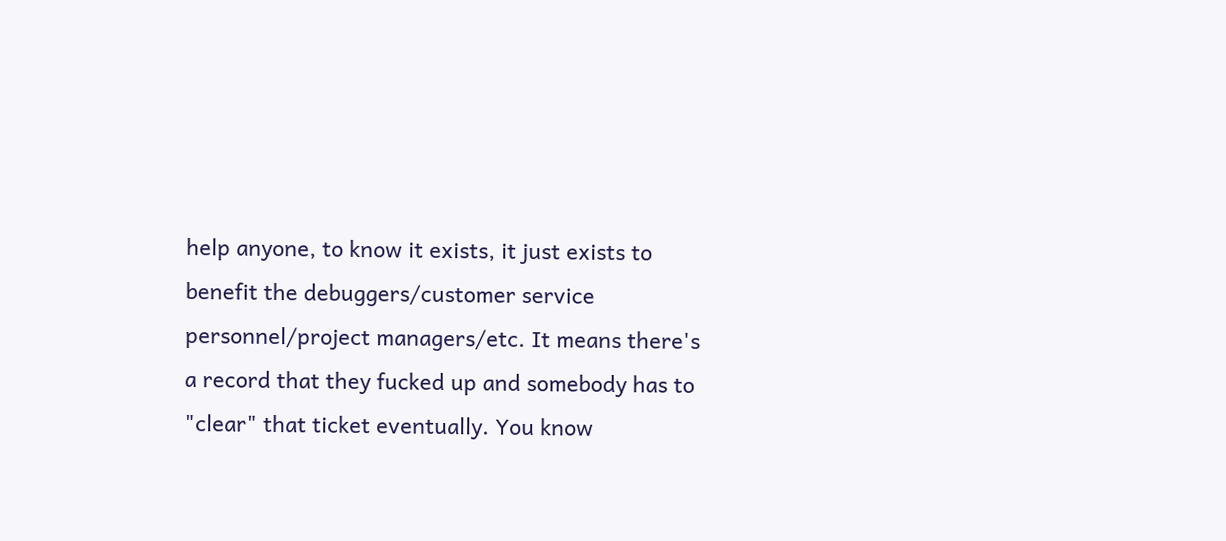help anyone, to know it exists, it just exists to benefit the debuggers/customer service personnel/project managers/etc. It means there's a record that they fucked up and somebody has to "clear" that ticket eventually. You know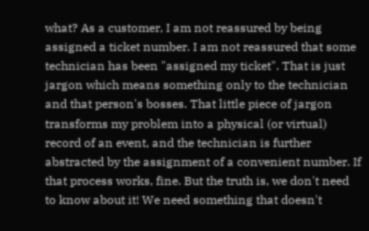what? As a customer, I am not reassured by being assigned a ticket number. I am not reassured that some technician has been "assigned my ticket". That is just jargon which means something only to the technician and that person's bosses. That little piece of jargon transforms my problem into a physical (or virtual) record of an event, and the technician is further abstracted by the assignment of a convenient number. If that process works, fine. But the truth is, we don't need to know about it! We need something that doesn't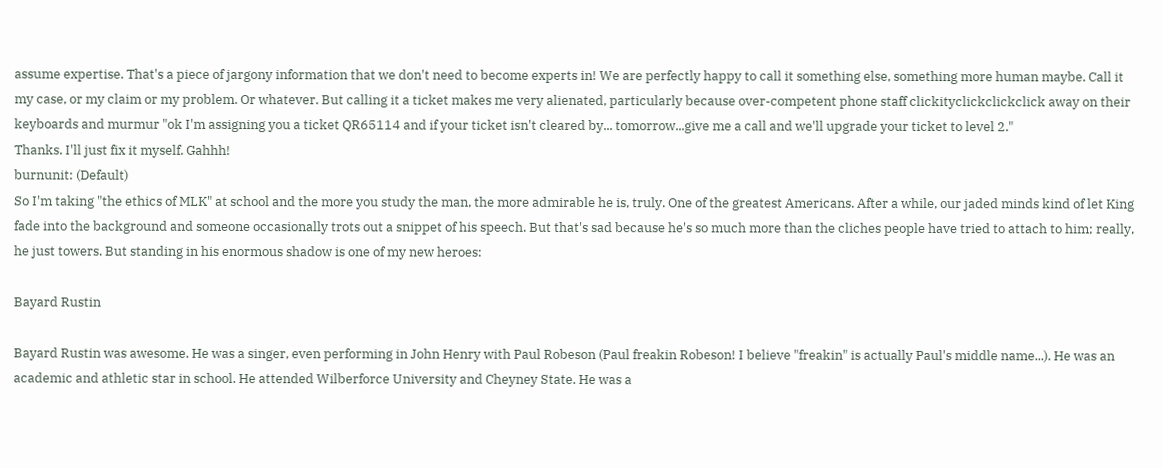assume expertise. That's a piece of jargony information that we don't need to become experts in! We are perfectly happy to call it something else, something more human maybe. Call it my case, or my claim or my problem. Or whatever. But calling it a ticket makes me very alienated, particularly because over-competent phone staff clickityclickclickclick away on their keyboards and murmur "ok I'm assigning you a ticket QR65114 and if your ticket isn't cleared by... tomorrow...give me a call and we'll upgrade your ticket to level 2."
Thanks. I'll just fix it myself. Gahhh!
burnunit: (Default)
So I'm taking "the ethics of MLK" at school and the more you study the man, the more admirable he is, truly. One of the greatest Americans. After a while, our jaded minds kind of let King fade into the background and someone occasionally trots out a snippet of his speech. But that's sad because he's so much more than the cliches people have tried to attach to him; really, he just towers. But standing in his enormous shadow is one of my new heroes:

Bayard Rustin

Bayard Rustin was awesome. He was a singer, even performing in John Henry with Paul Robeson (Paul freakin Robeson! I believe "freakin" is actually Paul's middle name...). He was an academic and athletic star in school. He attended Wilberforce University and Cheyney State. He was a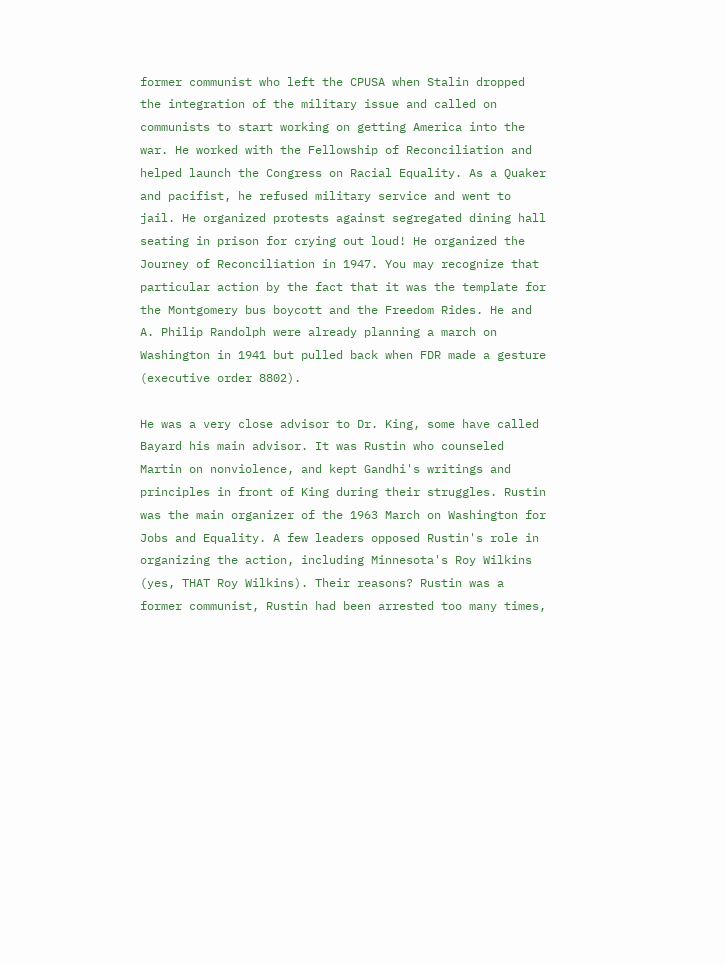former communist who left the CPUSA when Stalin dropped the integration of the military issue and called on communists to start working on getting America into the war. He worked with the Fellowship of Reconciliation and helped launch the Congress on Racial Equality. As a Quaker and pacifist, he refused military service and went to jail. He organized protests against segregated dining hall seating in prison for crying out loud! He organized the Journey of Reconciliation in 1947. You may recognize that particular action by the fact that it was the template for the Montgomery bus boycott and the Freedom Rides. He and A. Philip Randolph were already planning a march on Washington in 1941 but pulled back when FDR made a gesture (executive order 8802).

He was a very close advisor to Dr. King, some have called Bayard his main advisor. It was Rustin who counseled Martin on nonviolence, and kept Gandhi's writings and principles in front of King during their struggles. Rustin was the main organizer of the 1963 March on Washington for Jobs and Equality. A few leaders opposed Rustin's role in organizing the action, including Minnesota's Roy Wilkins (yes, THAT Roy Wilkins). Their reasons? Rustin was a former communist, Rustin had been arrested too many times,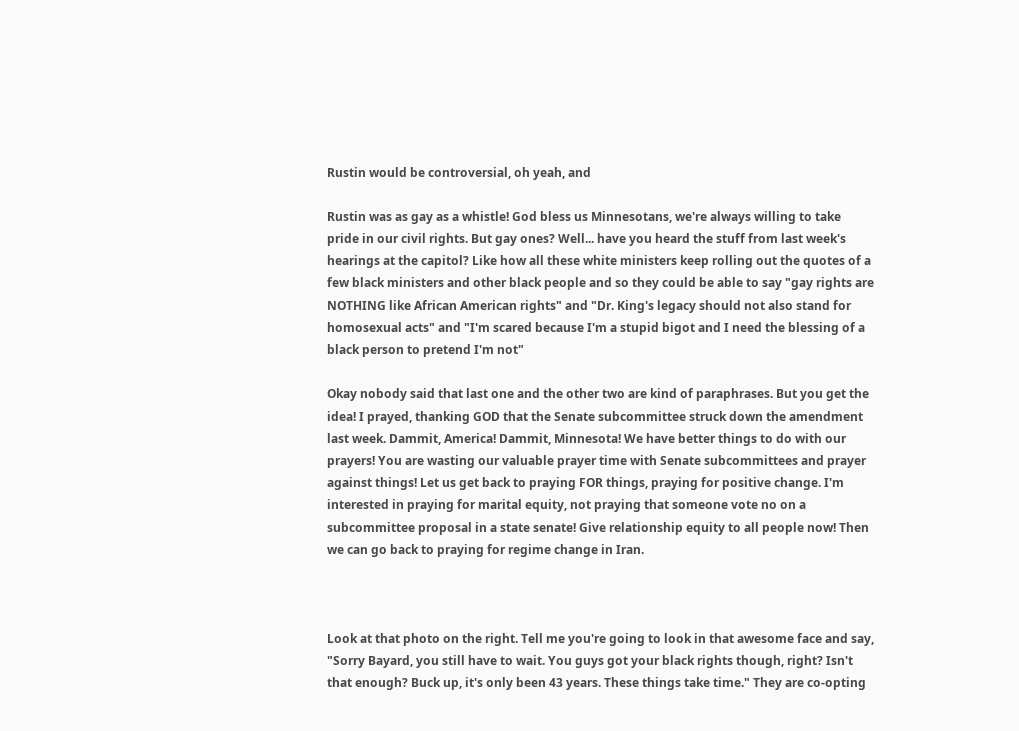Rustin would be controversial, oh yeah, and

Rustin was as gay as a whistle! God bless us Minnesotans, we're always willing to take pride in our civil rights. But gay ones? Well... have you heard the stuff from last week's hearings at the capitol? Like how all these white ministers keep rolling out the quotes of a few black ministers and other black people and so they could be able to say "gay rights are NOTHING like African American rights" and "Dr. King's legacy should not also stand for homosexual acts" and "I'm scared because I'm a stupid bigot and I need the blessing of a black person to pretend I'm not"

Okay nobody said that last one and the other two are kind of paraphrases. But you get the idea! I prayed, thanking GOD that the Senate subcommittee struck down the amendment last week. Dammit, America! Dammit, Minnesota! We have better things to do with our prayers! You are wasting our valuable prayer time with Senate subcommittees and prayer against things! Let us get back to praying FOR things, praying for positive change. I'm interested in praying for marital equity, not praying that someone vote no on a subcommittee proposal in a state senate! Give relationship equity to all people now! Then we can go back to praying for regime change in Iran.



Look at that photo on the right. Tell me you're going to look in that awesome face and say, "Sorry Bayard, you still have to wait. You guys got your black rights though, right? Isn't that enough? Buck up, it's only been 43 years. These things take time." They are co-opting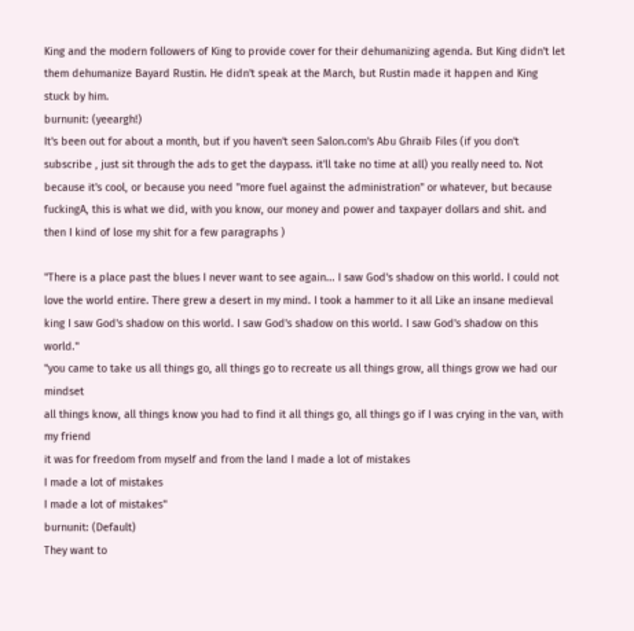King and the modern followers of King to provide cover for their dehumanizing agenda. But King didn't let them dehumanize Bayard Rustin. He didn't speak at the March, but Rustin made it happen and King stuck by him.
burnunit: (yeeargh!)
It's been out for about a month, but if you haven't seen Salon.com's Abu Ghraib Files (if you don't subscribe , just sit through the ads to get the daypass. it'll take no time at all) you really need to. Not because it's cool, or because you need "more fuel against the administration" or whatever, but because fuckingA, this is what we did, with you know, our money and power and taxpayer dollars and shit. and then I kind of lose my shit for a few paragraphs )

"There is a place past the blues I never want to see again... I saw God's shadow on this world. I could not love the world entire. There grew a desert in my mind. I took a hammer to it all Like an insane medieval king I saw God's shadow on this world. I saw God's shadow on this world. I saw God's shadow on this world."
"you came to take us all things go, all things go to recreate us all things grow, all things grow we had our mindset
all things know, all things know you had to find it all things go, all things go if I was crying in the van, with my friend
it was for freedom from myself and from the land I made a lot of mistakes
I made a lot of mistakes
I made a lot of mistakes"
burnunit: (Default)
They want to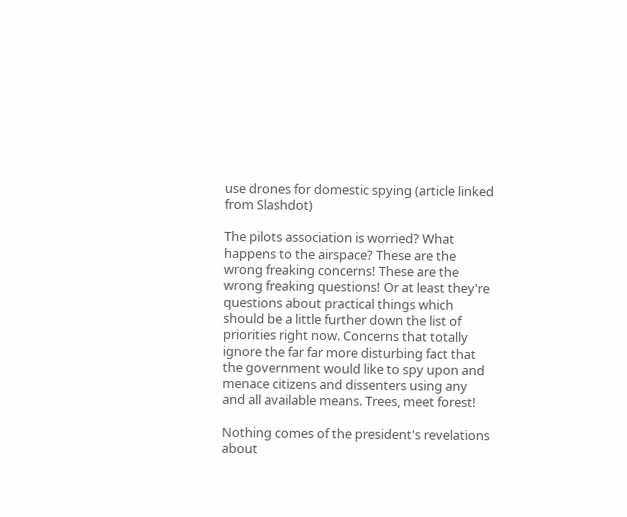use drones for domestic spying (article linked from Slashdot)

The pilots association is worried? What happens to the airspace? These are the wrong freaking concerns! These are the wrong freaking questions! Or at least they're questions about practical things which should be a little further down the list of priorities right now. Concerns that totally ignore the far far more disturbing fact that the government would like to spy upon and menace citizens and dissenters using any and all available means. Trees, meet forest!

Nothing comes of the president's revelations about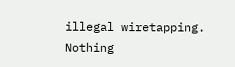illegal wiretapping. Nothing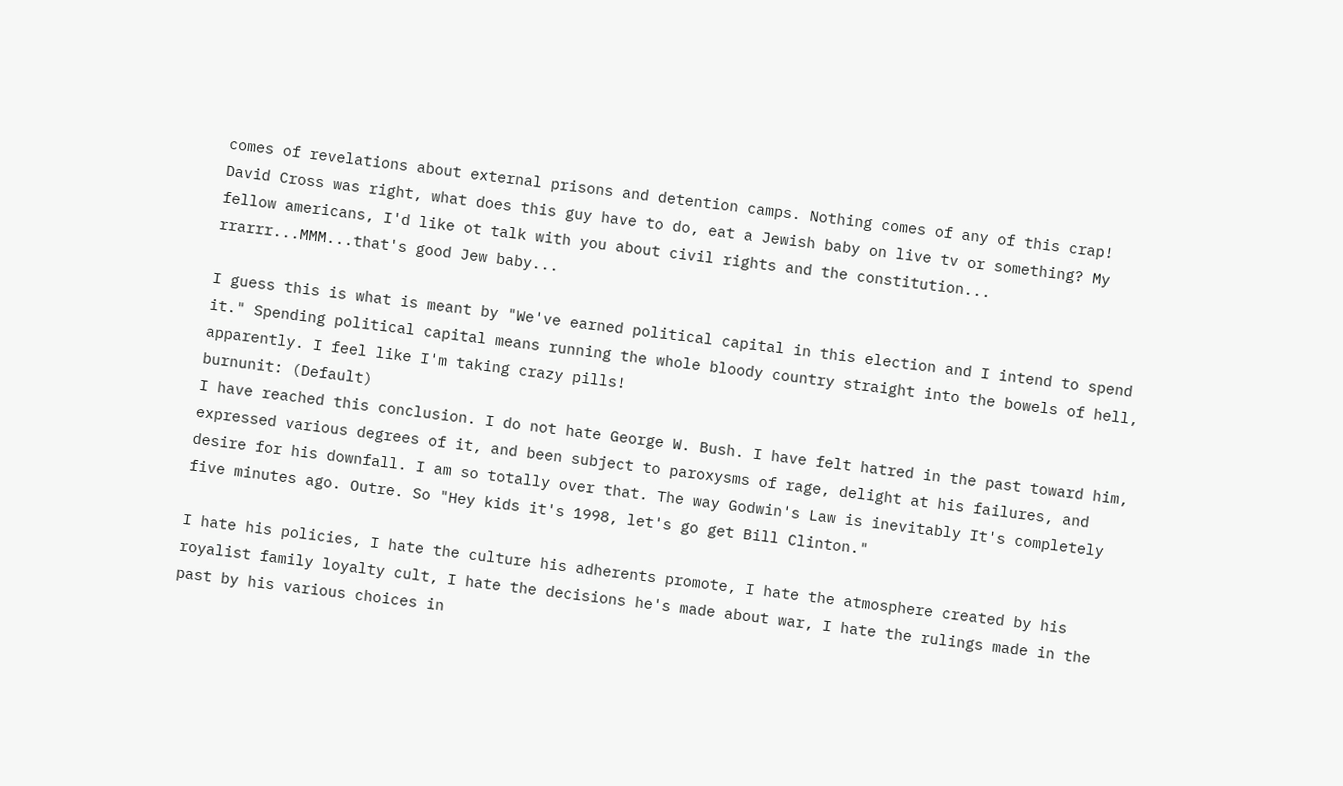comes of revelations about external prisons and detention camps. Nothing comes of any of this crap! David Cross was right, what does this guy have to do, eat a Jewish baby on live tv or something? My fellow americans, I'd like ot talk with you about civil rights and the constitution... rrarrr...MMM...that's good Jew baby...

I guess this is what is meant by "We've earned political capital in this election and I intend to spend it." Spending political capital means running the whole bloody country straight into the bowels of hell, apparently. I feel like I'm taking crazy pills!
burnunit: (Default)
I have reached this conclusion. I do not hate George W. Bush. I have felt hatred in the past toward him, expressed various degrees of it, and been subject to paroxysms of rage, delight at his failures, and desire for his downfall. I am so totally over that. The way Godwin's Law is inevitably It's completely five minutes ago. Outre. So "Hey kids it's 1998, let's go get Bill Clinton."

I hate his policies, I hate the culture his adherents promote, I hate the atmosphere created by his royalist family loyalty cult, I hate the decisions he's made about war, I hate the rulings made in the past by his various choices in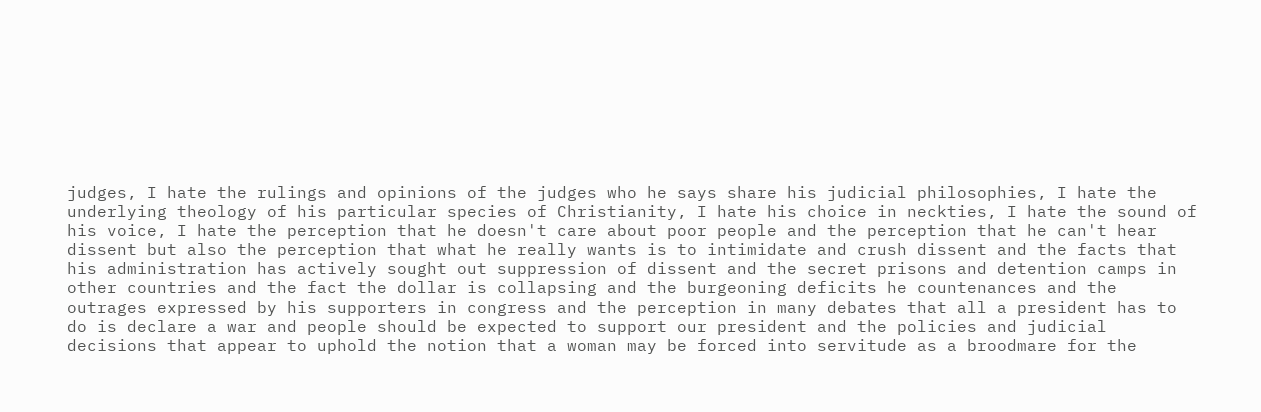judges, I hate the rulings and opinions of the judges who he says share his judicial philosophies, I hate the underlying theology of his particular species of Christianity, I hate his choice in neckties, I hate the sound of his voice, I hate the perception that he doesn't care about poor people and the perception that he can't hear dissent but also the perception that what he really wants is to intimidate and crush dissent and the facts that his administration has actively sought out suppression of dissent and the secret prisons and detention camps in other countries and the fact the dollar is collapsing and the burgeoning deficits he countenances and the outrages expressed by his supporters in congress and the perception in many debates that all a president has to do is declare a war and people should be expected to support our president and the policies and judicial decisions that appear to uphold the notion that a woman may be forced into servitude as a broodmare for the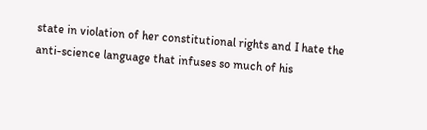state in violation of her constitutional rights and I hate the anti-science language that infuses so much of his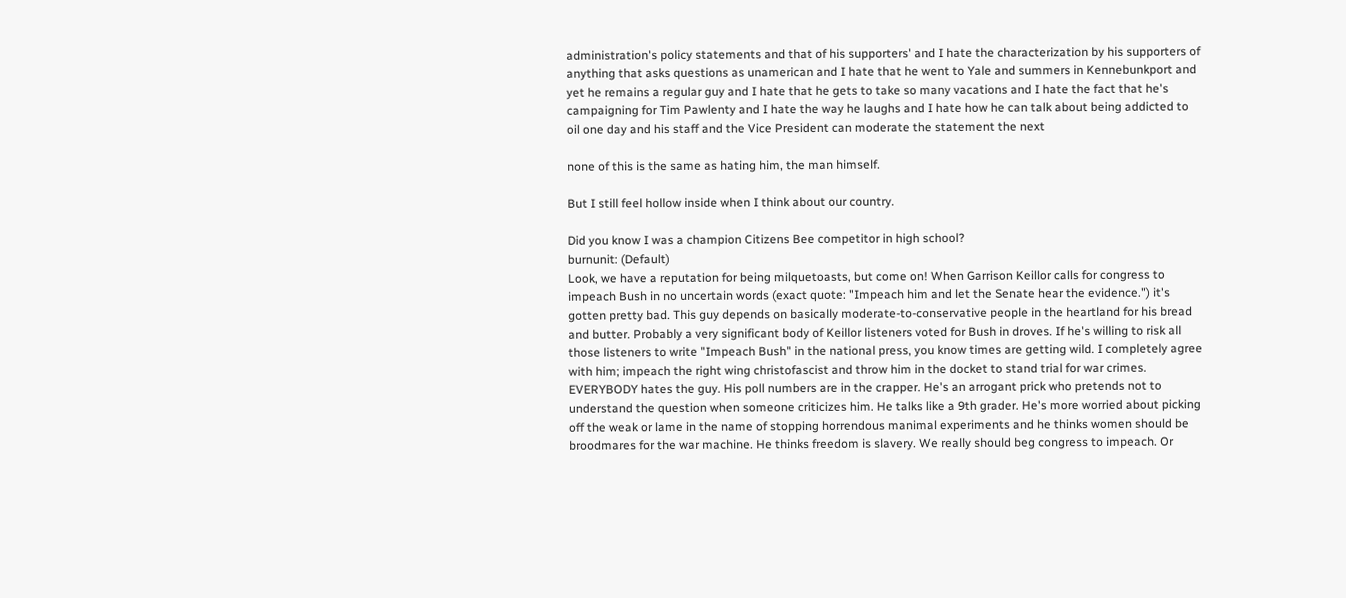administration's policy statements and that of his supporters' and I hate the characterization by his supporters of anything that asks questions as unamerican and I hate that he went to Yale and summers in Kennebunkport and yet he remains a regular guy and I hate that he gets to take so many vacations and I hate the fact that he's campaigning for Tim Pawlenty and I hate the way he laughs and I hate how he can talk about being addicted to oil one day and his staff and the Vice President can moderate the statement the next

none of this is the same as hating him, the man himself.

But I still feel hollow inside when I think about our country.

Did you know I was a champion Citizens Bee competitor in high school?
burnunit: (Default)
Look, we have a reputation for being milquetoasts, but come on! When Garrison Keillor calls for congress to impeach Bush in no uncertain words (exact quote: "Impeach him and let the Senate hear the evidence.") it's gotten pretty bad. This guy depends on basically moderate-to-conservative people in the heartland for his bread and butter. Probably a very significant body of Keillor listeners voted for Bush in droves. If he's willing to risk all those listeners to write "Impeach Bush" in the national press, you know times are getting wild. I completely agree with him; impeach the right wing christofascist and throw him in the docket to stand trial for war crimes. EVERYBODY hates the guy. His poll numbers are in the crapper. He's an arrogant prick who pretends not to understand the question when someone criticizes him. He talks like a 9th grader. He's more worried about picking off the weak or lame in the name of stopping horrendous manimal experiments and he thinks women should be broodmares for the war machine. He thinks freedom is slavery. We really should beg congress to impeach. Or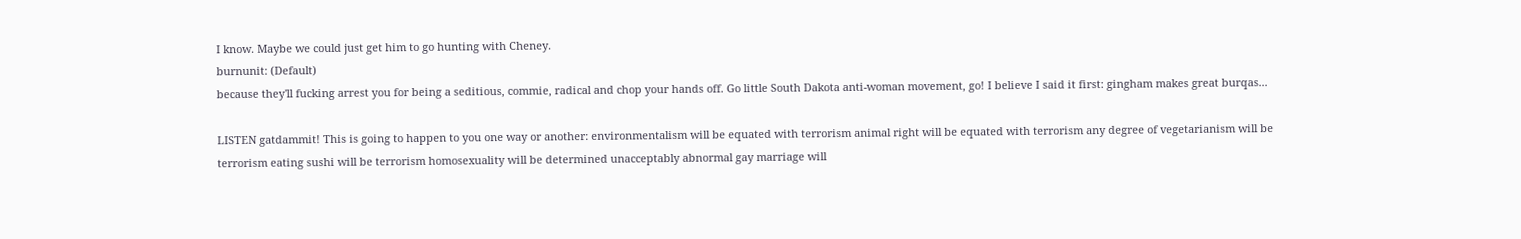I know. Maybe we could just get him to go hunting with Cheney.
burnunit: (Default)
because they'll fucking arrest you for being a seditious, commie, radical and chop your hands off. Go little South Dakota anti-woman movement, go! I believe I said it first: gingham makes great burqas...

LISTEN gatdammit! This is going to happen to you one way or another: environmentalism will be equated with terrorism animal right will be equated with terrorism any degree of vegetarianism will be terrorism eating sushi will be terrorism homosexuality will be determined unacceptably abnormal gay marriage will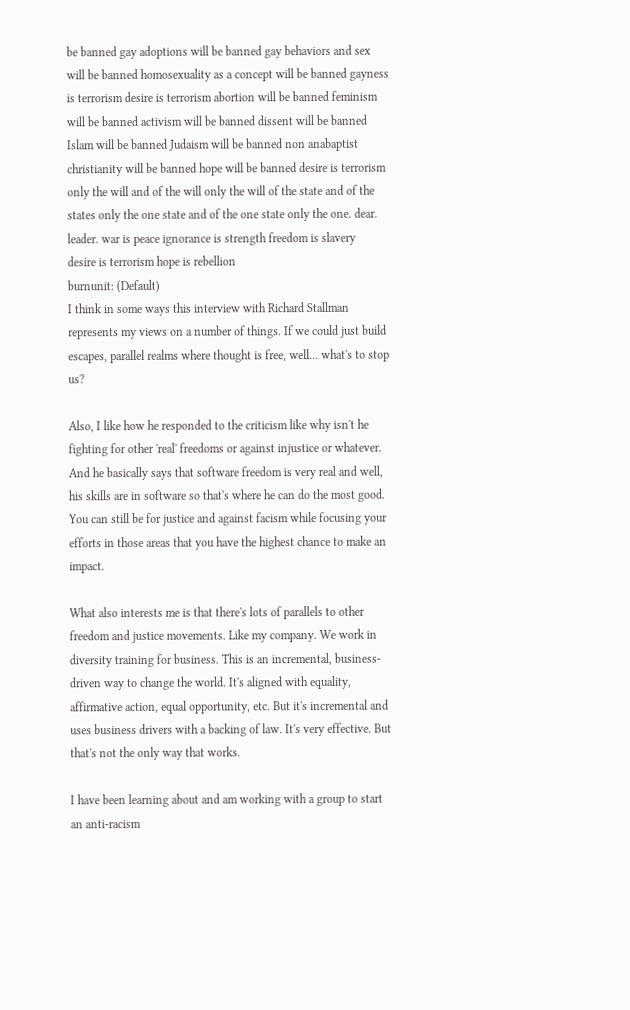be banned gay adoptions will be banned gay behaviors and sex will be banned homosexuality as a concept will be banned gayness is terrorism desire is terrorism abortion will be banned feminism will be banned activism will be banned dissent will be banned Islam will be banned Judaism will be banned non anabaptist christianity will be banned hope will be banned desire is terrorism
only the will and of the will only the will of the state and of the states only the one state and of the one state only the one. dear. leader. war is peace ignorance is strength freedom is slavery
desire is terrorism hope is rebellion
burnunit: (Default)
I think in some ways this interview with Richard Stallman represents my views on a number of things. If we could just build escapes, parallel realms where thought is free, well... what's to stop us?

Also, I like how he responded to the criticism like why isn't he fighting for other 'real' freedoms or against injustice or whatever. And he basically says that software freedom is very real and well, his skills are in software so that's where he can do the most good. You can still be for justice and against facism while focusing your efforts in those areas that you have the highest chance to make an impact.

What also interests me is that there's lots of parallels to other freedom and justice movements. Like my company. We work in diversity training for business. This is an incremental, business-driven way to change the world. It's aligned with equality, affirmative action, equal opportunity, etc. But it's incremental and uses business drivers with a backing of law. It's very effective. But that's not the only way that works.

I have been learning about and am working with a group to start an anti-racism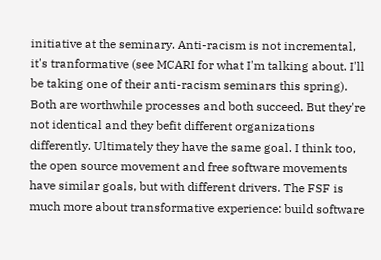initiative at the seminary. Anti-racism is not incremental, it's tranformative (see MCARI for what I'm talking about. I'll be taking one of their anti-racism seminars this spring). Both are worthwhile processes and both succeed. But they're not identical and they befit different organizations differently. Ultimately they have the same goal. I think too, the open source movement and free software movements have similar goals, but with different drivers. The FSF is much more about transformative experience: build software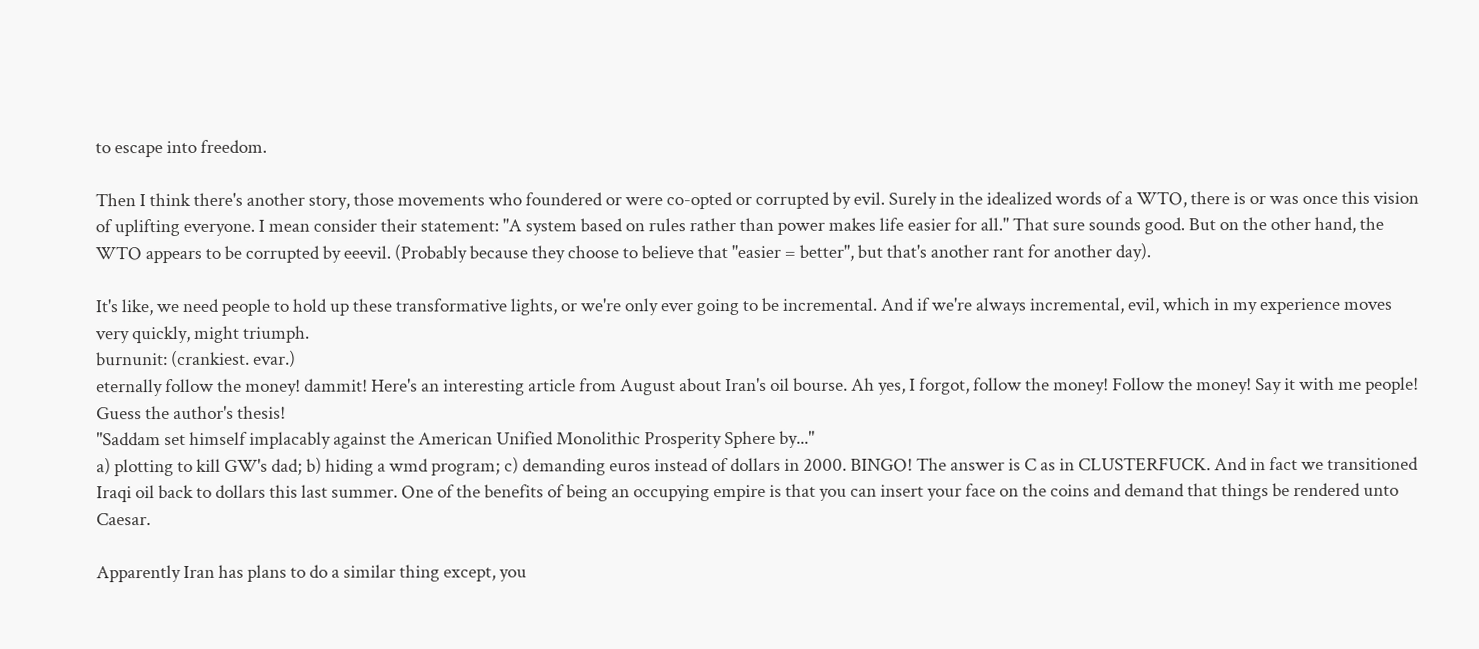to escape into freedom.

Then I think there's another story, those movements who foundered or were co-opted or corrupted by evil. Surely in the idealized words of a WTO, there is or was once this vision of uplifting everyone. I mean consider their statement: "A system based on rules rather than power makes life easier for all." That sure sounds good. But on the other hand, the WTO appears to be corrupted by eeevil. (Probably because they choose to believe that "easier = better", but that's another rant for another day).

It's like, we need people to hold up these transformative lights, or we're only ever going to be incremental. And if we're always incremental, evil, which in my experience moves very quickly, might triumph.
burnunit: (crankiest. evar.)
eternally follow the money! dammit! Here's an interesting article from August about Iran's oil bourse. Ah yes, I forgot, follow the money! Follow the money! Say it with me people! Guess the author's thesis!
"Saddam set himself implacably against the American Unified Monolithic Prosperity Sphere by..."
a) plotting to kill GW's dad; b) hiding a wmd program; c) demanding euros instead of dollars in 2000. BINGO! The answer is C as in CLUSTERFUCK. And in fact we transitioned Iraqi oil back to dollars this last summer. One of the benefits of being an occupying empire is that you can insert your face on the coins and demand that things be rendered unto Caesar.

Apparently Iran has plans to do a similar thing except, you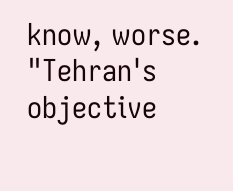know, worse. "Tehran's objective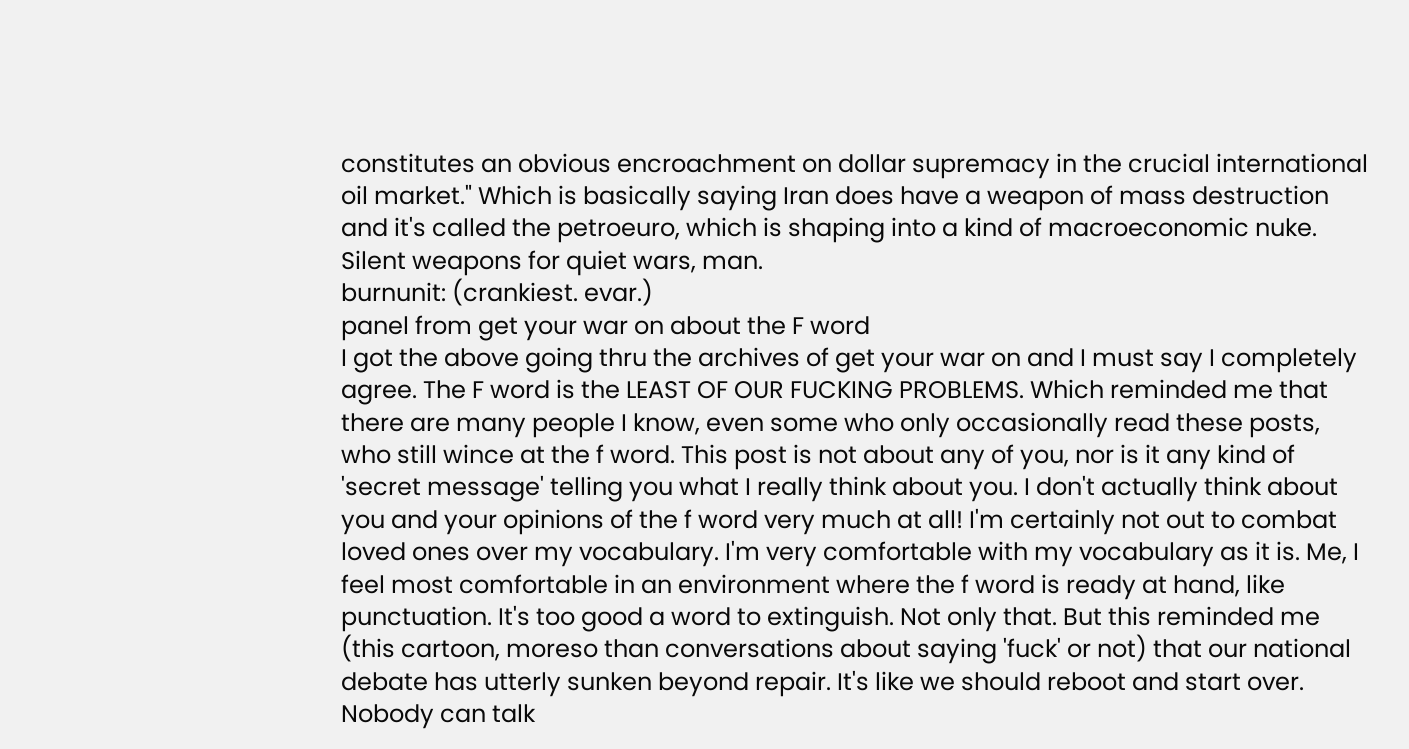constitutes an obvious encroachment on dollar supremacy in the crucial international oil market." Which is basically saying Iran does have a weapon of mass destruction and it's called the petroeuro, which is shaping into a kind of macroeconomic nuke. Silent weapons for quiet wars, man.
burnunit: (crankiest. evar.)
panel from get your war on about the F word
I got the above going thru the archives of get your war on and I must say I completely agree. The F word is the LEAST OF OUR FUCKING PROBLEMS. Which reminded me that there are many people I know, even some who only occasionally read these posts, who still wince at the f word. This post is not about any of you, nor is it any kind of 'secret message' telling you what I really think about you. I don't actually think about you and your opinions of the f word very much at all! I'm certainly not out to combat loved ones over my vocabulary. I'm very comfortable with my vocabulary as it is. Me, I feel most comfortable in an environment where the f word is ready at hand, like punctuation. It's too good a word to extinguish. Not only that. But this reminded me (this cartoon, moreso than conversations about saying 'fuck' or not) that our national debate has utterly sunken beyond repair. It's like we should reboot and start over. Nobody can talk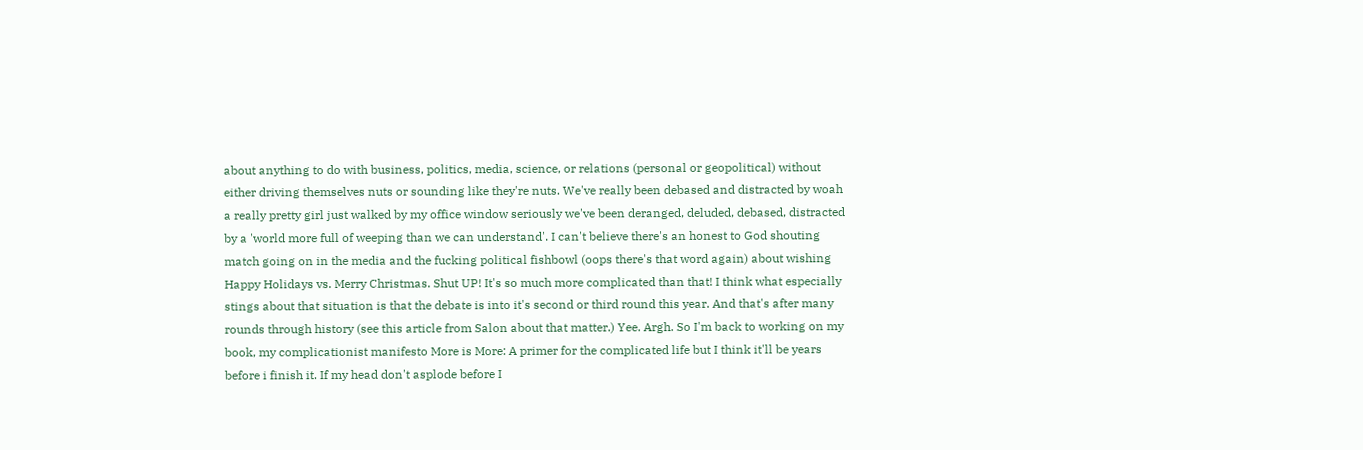about anything to do with business, politics, media, science, or relations (personal or geopolitical) without either driving themselves nuts or sounding like they're nuts. We've really been debased and distracted by woah a really pretty girl just walked by my office window seriously we've been deranged, deluded, debased, distracted by a 'world more full of weeping than we can understand'. I can't believe there's an honest to God shouting match going on in the media and the fucking political fishbowl (oops there's that word again) about wishing Happy Holidays vs. Merry Christmas. Shut UP! It's so much more complicated than that! I think what especially stings about that situation is that the debate is into it's second or third round this year. And that's after many rounds through history (see this article from Salon about that matter.) Yee. Argh. So I'm back to working on my book, my complicationist manifesto More is More: A primer for the complicated life but I think it'll be years before i finish it. If my head don't asplode before I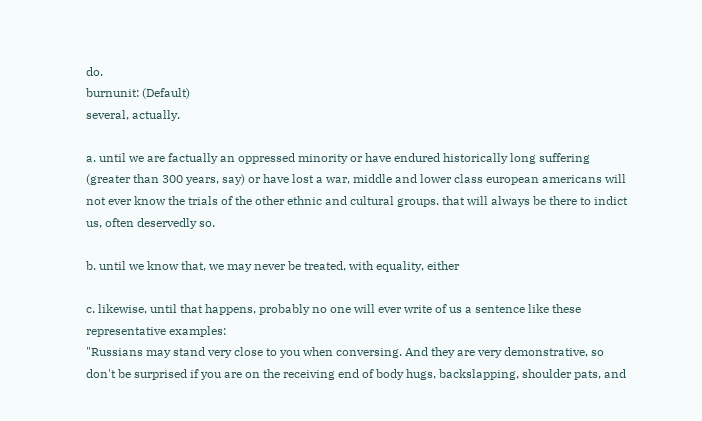do.
burnunit: (Default)
several, actually.

a. until we are factually an oppressed minority or have endured historically long suffering (greater than 300 years, say) or have lost a war, middle and lower class european americans will not ever know the trials of the other ethnic and cultural groups. that will always be there to indict us, often deservedly so.

b. until we know that, we may never be treated, with equality, either

c. likewise, until that happens, probably no one will ever write of us a sentence like these representative examples:
"Russians may stand very close to you when conversing. And they are very demonstrative, so don't be surprised if you are on the receiving end of body hugs, backslapping, shoulder pats, and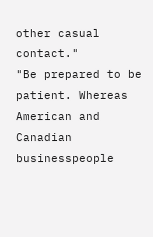other casual contact."
"Be prepared to be patient. Whereas American and Canadian businesspeople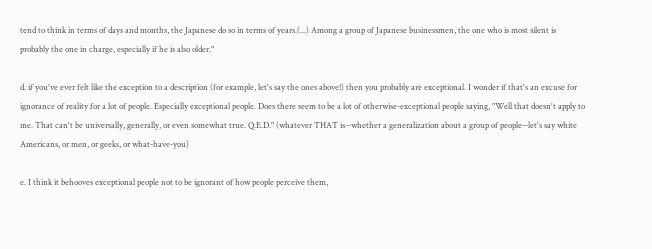tend to think in terms of days and months, the Japanese do so in terms of years.(...) Among a group of Japanese businessmen, the one who is most silent is probably the one in charge, especially if he is also older."

d. if you've ever felt like the exception to a description (for example, let's say the ones above!) then you probably are exceptional. I wonder if that's an excuse for ignorance of reality for a lot of people. Especially exceptional people. Does there seem to be a lot of otherwise-exceptional people saying, "Well that doesn't apply to me. That can't be universally, generally, or even somewhat true. Q.E.D." (whatever THAT is--whether a generalization about a group of people--let's say white Americans, or men, or geeks, or what-have-you)

e. I think it behooves exceptional people not to be ignorant of how people perceive them,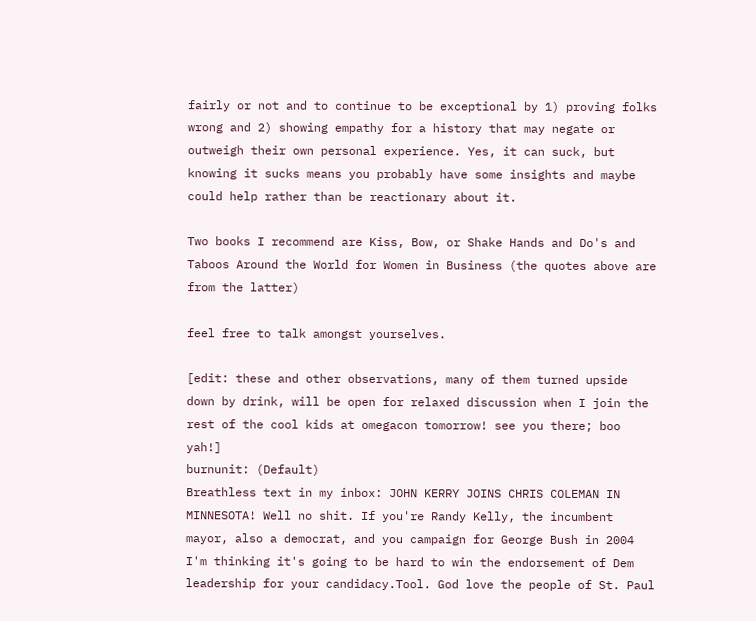fairly or not and to continue to be exceptional by 1) proving folks wrong and 2) showing empathy for a history that may negate or outweigh their own personal experience. Yes, it can suck, but knowing it sucks means you probably have some insights and maybe could help rather than be reactionary about it.

Two books I recommend are Kiss, Bow, or Shake Hands and Do's and Taboos Around the World for Women in Business (the quotes above are from the latter)

feel free to talk amongst yourselves.

[edit: these and other observations, many of them turned upside down by drink, will be open for relaxed discussion when I join the rest of the cool kids at omegacon tomorrow! see you there; boo yah!]
burnunit: (Default)
Breathless text in my inbox: JOHN KERRY JOINS CHRIS COLEMAN IN MINNESOTA! Well no shit. If you're Randy Kelly, the incumbent mayor, also a democrat, and you campaign for George Bush in 2004 I'm thinking it's going to be hard to win the endorsement of Dem leadership for your candidacy.Tool. God love the people of St. Paul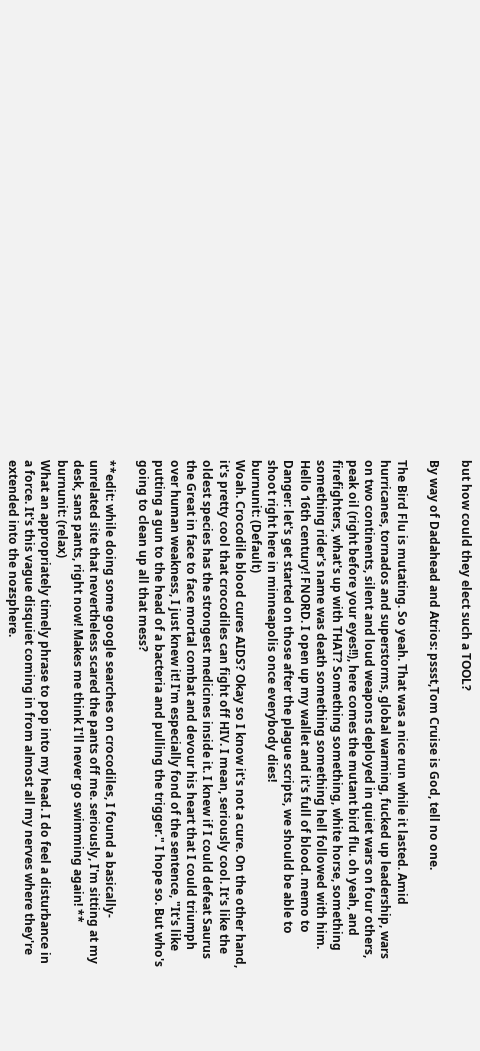but how could they elect such a TOOL?

By way of Dadahead and Atrios: pssst,Tom Cruise is God, tell no one.

The Bird Flu is mutating. So yeah. That was a nice run while it lasted. Amid hurricanes, tornados and superstorms, global warming, fucked up leadership, wars on two continents, silent and loud weapons deployed in quiet wars on four others, peak oil (right before your eyes!!), here comes the mutant bird flu. oh yeah, and firefighters, what's up with THAT? Something something, white horse, something something rider's name was death something something hell followed with him. Hello 16th century! FNORD. I open up my wallet and it's full of blood. memo to Danger: let's get started on those after the plague scripts, we should be able to shoot right here in minneapolis once everybody dies!
burnunit: (Default)
Woah. Crocodile blood cures AIDS? Okay so I know it's not a cure. On the other hand, it's pretty cool that crocodiles can fight off HIV. I mean, seriously cool. It's like the oldest species has the strongest medicines inside it. I knew if I could defeat Saurus the Great in face to face mortal combat and devour his heart that I could triumph over human weakness, I just knew it! I'm especially fond of the sentence, "It's like putting a gun to the head of a bacteria and pulling the trigger." I hope so. But who's going to clean up all that mess?

**edit: while doing some google searches on crocodiles, I found a basically-unrelated site that nevertheless scared the pants off me. seriously, I'm sitting at my desk, sans pants, right now! Makes me think I'll never go swimming again! **
burnunit: (relax)
What an appropriately timely phrase to pop into my head. I do feel a disturbance in a force. It's this vague disquiet coming in from almost all my nerves where they're extended into the noƶsphere.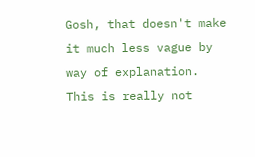Gosh, that doesn't make it much less vague by way of explanation. This is really not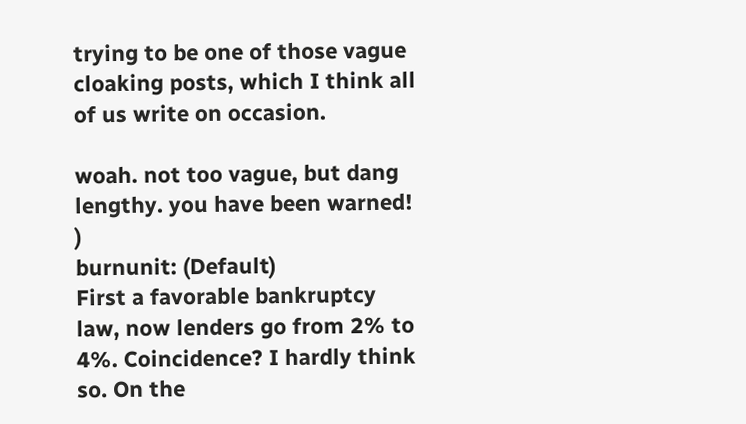trying to be one of those vague cloaking posts, which I think all of us write on occasion.

woah. not too vague, but dang lengthy. you have been warned! )
burnunit: (Default)
First a favorable bankruptcy law, now lenders go from 2% to 4%. Coincidence? I hardly think so. On the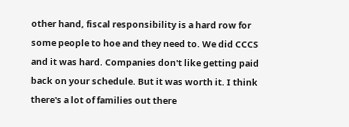other hand, fiscal responsibility is a hard row for some people to hoe and they need to. We did CCCS and it was hard. Companies don't like getting paid back on your schedule. But it was worth it. I think there's a lot of families out there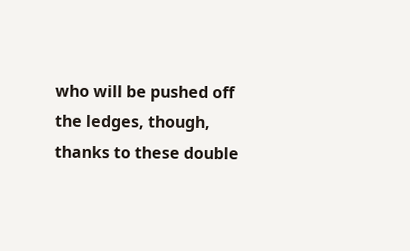who will be pushed off the ledges, though, thanks to these double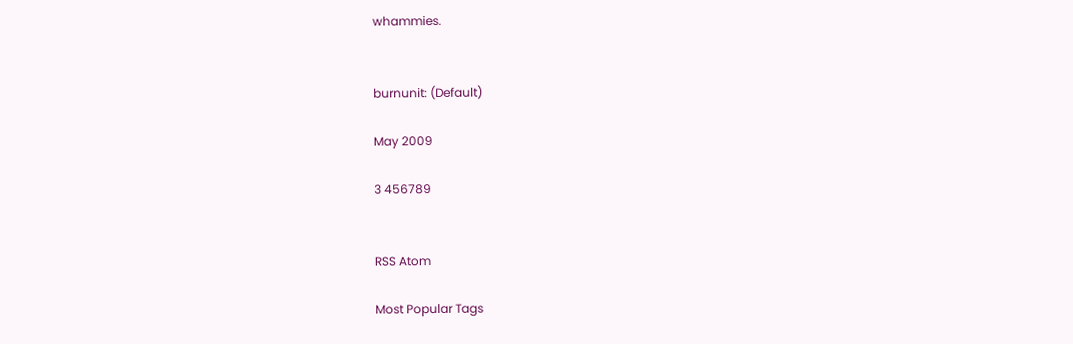whammies.


burnunit: (Default)

May 2009

3 456789


RSS Atom

Most Popular Tags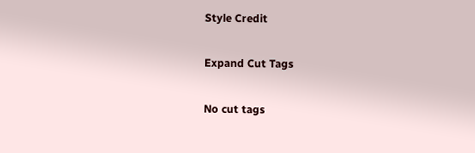Style Credit

Expand Cut Tags

No cut tags